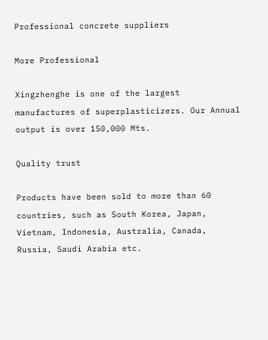Professional concrete suppliers

More Professional

Xingzhenghe is one of the largest manufactures of superplasticizers. Our Annual output is over 150,000 Mts.

Quality trust

Products have been sold to more than 60 countries, such as South Korea, Japan, Vietnam, Indonesia, Australia, Canada, Russia, Saudi Arabia etc.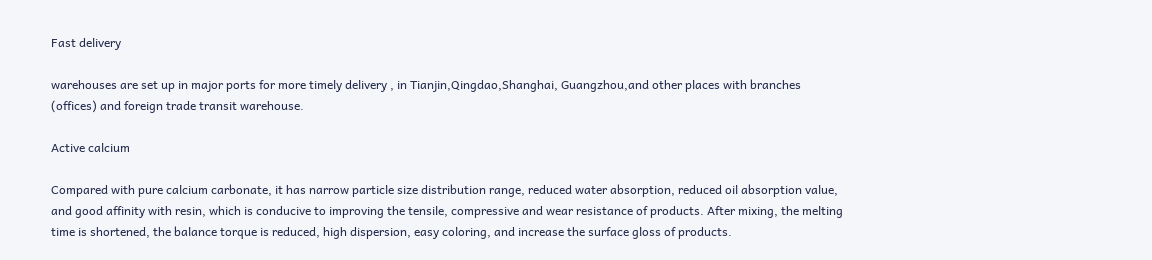Fast delivery

warehouses are set up in major ports for more timely delivery , in Tianjin,Qingdao,Shanghai, Guangzhou,and other places with branches (offices) and foreign trade transit warehouse.

Active calcium

Compared with pure calcium carbonate, it has narrow particle size distribution range, reduced water absorption, reduced oil absorption value, and good affinity with resin, which is conducive to improving the tensile, compressive and wear resistance of products. After mixing, the melting time is shortened, the balance torque is reduced, high dispersion, easy coloring, and increase the surface gloss of products.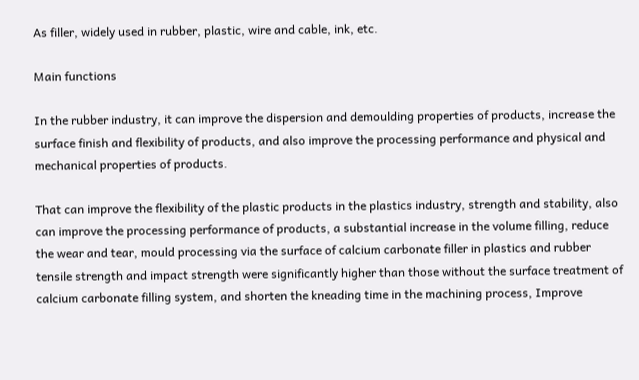As filler, widely used in rubber, plastic, wire and cable, ink, etc.

Main functions

In the rubber industry, it can improve the dispersion and demoulding properties of products, increase the surface finish and flexibility of products, and also improve the processing performance and physical and mechanical properties of products.

That can improve the flexibility of the plastic products in the plastics industry, strength and stability, also can improve the processing performance of products, a substantial increase in the volume filling, reduce the wear and tear, mould processing via the surface of calcium carbonate filler in plastics and rubber tensile strength and impact strength were significantly higher than those without the surface treatment of calcium carbonate filling system, and shorten the kneading time in the machining process, Improve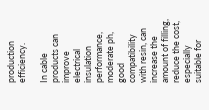production efficiency.

In cable products can improve electrical insulation performance, moderate ph, good compatibility with resin, can increase the amount of filling, reduce the cost, especially suitable for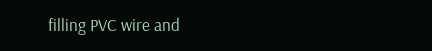filling PVC wire and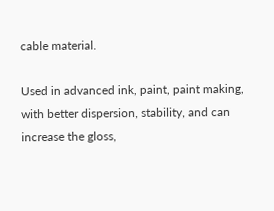cable material.

Used in advanced ink, paint, paint making, with better dispersion, stability, and can increase the gloss,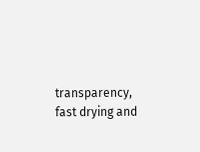transparency, fast drying and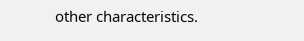other characteristics.